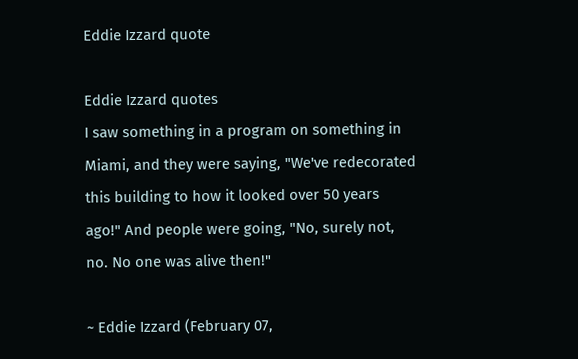Eddie Izzard quote

Eddie Izzard quotes
I saw something in a program on something in Miami, and they were saying, "We've redecorated this building to how it looked over 50 years ago!" And people were going, "No, surely not, no. No one was alive then!"

~ Eddie Izzard (February 07,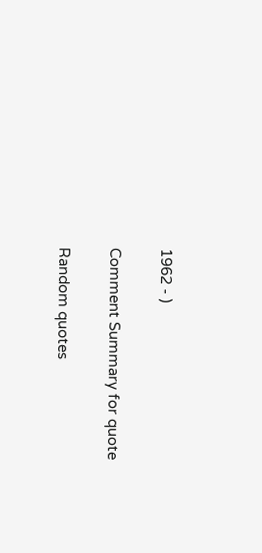1962 - )

Comment Summary for quote

Random quotes